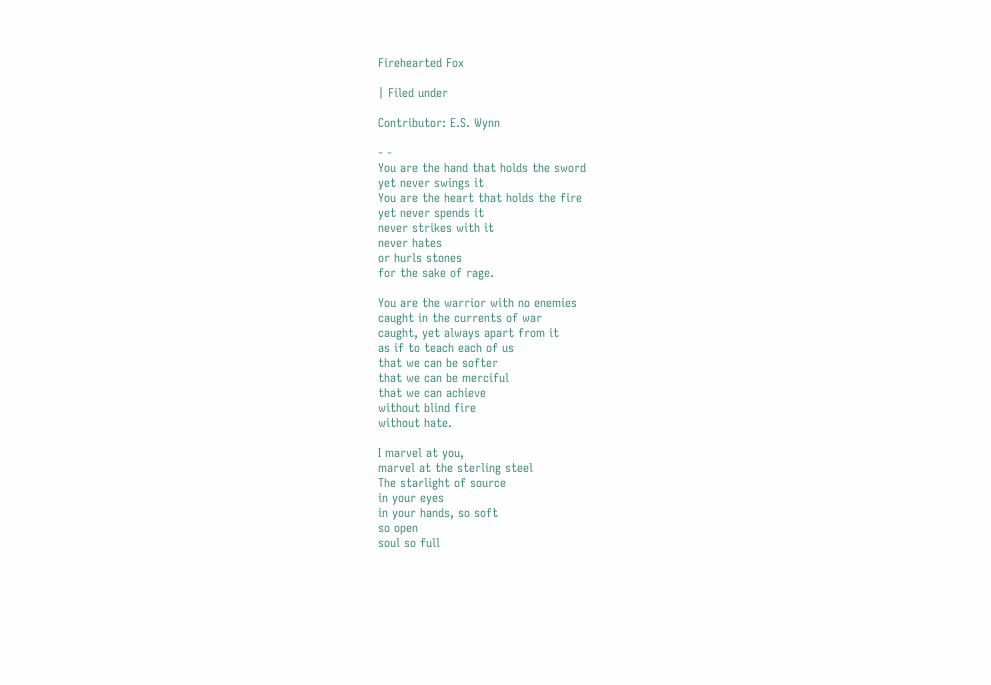Firehearted Fox

| Filed under

Contributor: E.S. Wynn

- -
You are the hand that holds the sword
yet never swings it
You are the heart that holds the fire
yet never spends it
never strikes with it
never hates
or hurls stones
for the sake of rage.

You are the warrior with no enemies
caught in the currents of war
caught, yet always apart from it
as if to teach each of us
that we can be softer
that we can be merciful
that we can achieve
without blind fire
without hate.

I marvel at you,
marvel at the sterling steel
The starlight of source
in your eyes
in your hands, so soft
so open
soul so full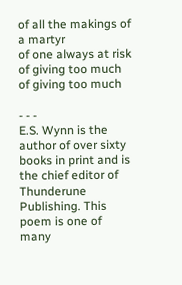of all the makings of a martyr
of one always at risk
of giving too much
of giving too much

- - -
E.S. Wynn is the author of over sixty books in print and is the chief editor of Thunderune Publishing. This poem is one of many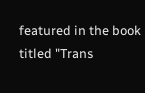featured in the book titled "Trans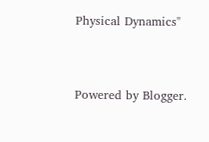Physical Dynamics"


Powered by Blogger.